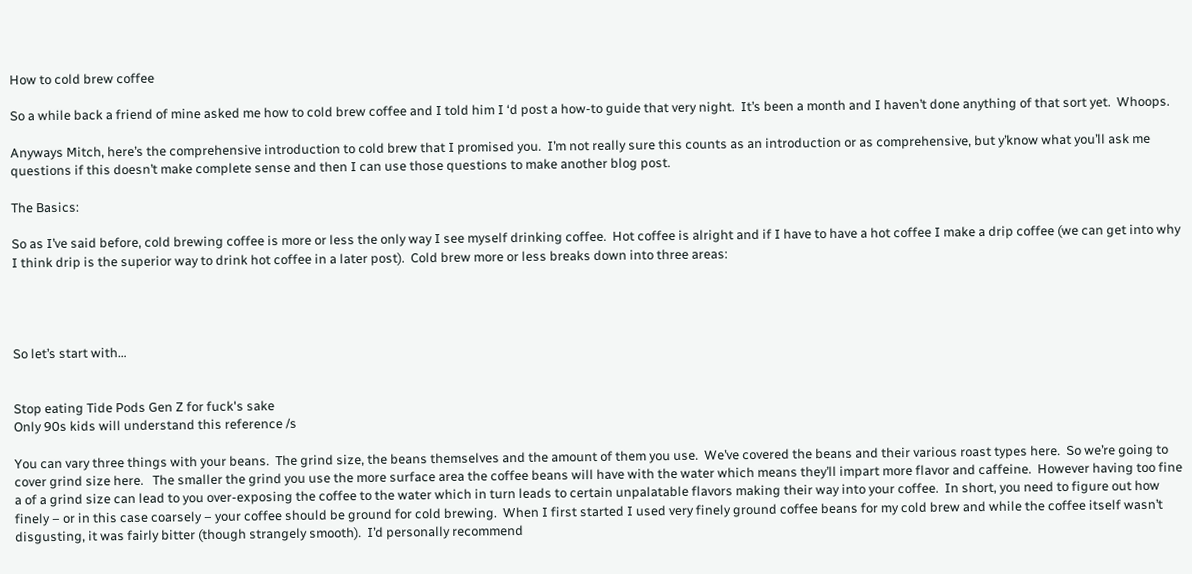How to cold brew coffee

So a while back a friend of mine asked me how to cold brew coffee and I told him I ‘d post a how-to guide that very night.  It’s been a month and I haven’t done anything of that sort yet.  Whoops.

Anyways Mitch, here’s the comprehensive introduction to cold brew that I promised you.  I’m not really sure this counts as an introduction or as comprehensive, but y’know what you’ll ask me questions if this doesn’t make complete sense and then I can use those questions to make another blog post.

The Basics:

So as I’ve said before, cold brewing coffee is more or less the only way I see myself drinking coffee.  Hot coffee is alright and if I have to have a hot coffee I make a drip coffee (we can get into why I think drip is the superior way to drink hot coffee in a later post).  Cold brew more or less breaks down into three areas:




So let’s start with…


Stop eating Tide Pods Gen Z for fuck's sake
Only 90s kids will understand this reference /s

You can vary three things with your beans.  The grind size, the beans themselves and the amount of them you use.  We’ve covered the beans and their various roast types here.  So we’re going to cover grind size here.   The smaller the grind you use the more surface area the coffee beans will have with the water which means they’ll impart more flavor and caffeine.  However having too fine a of a grind size can lead to you over-exposing the coffee to the water which in turn leads to certain unpalatable flavors making their way into your coffee.  In short, you need to figure out how finely – or in this case coarsely – your coffee should be ground for cold brewing.  When I first started I used very finely ground coffee beans for my cold brew and while the coffee itself wasn’t disgusting, it was fairly bitter (though strangely smooth).  I’d personally recommend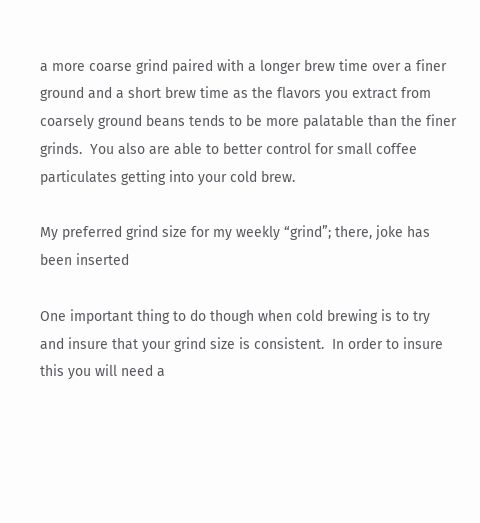a more coarse grind paired with a longer brew time over a finer ground and a short brew time as the flavors you extract from coarsely ground beans tends to be more palatable than the finer grinds.  You also are able to better control for small coffee particulates getting into your cold brew.

My preferred grind size for my weekly “grind”; there, joke has been inserted

One important thing to do though when cold brewing is to try and insure that your grind size is consistent.  In order to insure this you will need a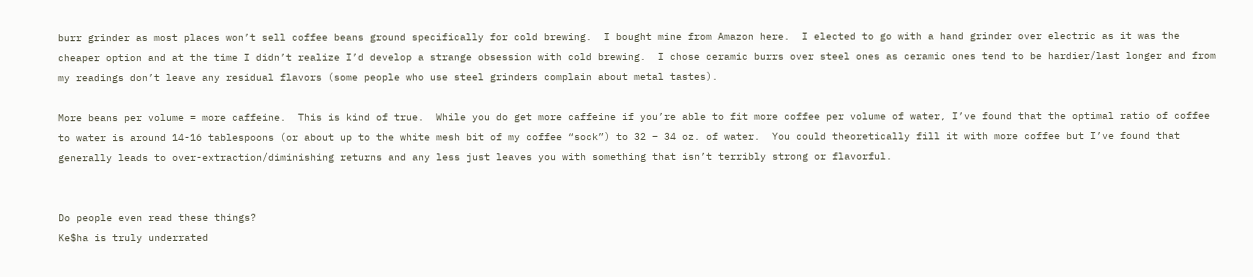burr grinder as most places won’t sell coffee beans ground specifically for cold brewing.  I bought mine from Amazon here.  I elected to go with a hand grinder over electric as it was the cheaper option and at the time I didn’t realize I’d develop a strange obsession with cold brewing.  I chose ceramic burrs over steel ones as ceramic ones tend to be hardier/last longer and from my readings don’t leave any residual flavors (some people who use steel grinders complain about metal tastes).

More beans per volume = more caffeine.  This is kind of true.  While you do get more caffeine if you’re able to fit more coffee per volume of water, I’ve found that the optimal ratio of coffee to water is around 14-16 tablespoons (or about up to the white mesh bit of my coffee “sock”) to 32 – 34 oz. of water.  You could theoretically fill it with more coffee but I’ve found that generally leads to over-extraction/diminishing returns and any less just leaves you with something that isn’t terribly strong or flavorful.


Do people even read these things?
Ke$ha is truly underrated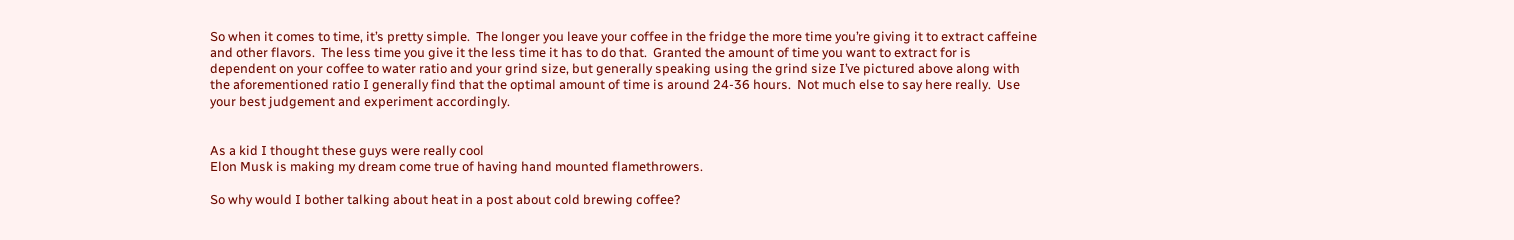So when it comes to time, it’s pretty simple.  The longer you leave your coffee in the fridge the more time you’re giving it to extract caffeine and other flavors.  The less time you give it the less time it has to do that.  Granted the amount of time you want to extract for is dependent on your coffee to water ratio and your grind size, but generally speaking using the grind size I’ve pictured above along with the aforementioned ratio I generally find that the optimal amount of time is around 24-36 hours.  Not much else to say here really.  Use your best judgement and experiment accordingly.


As a kid I thought these guys were really cool
Elon Musk is making my dream come true of having hand mounted flamethrowers.

So why would I bother talking about heat in a post about cold brewing coffee?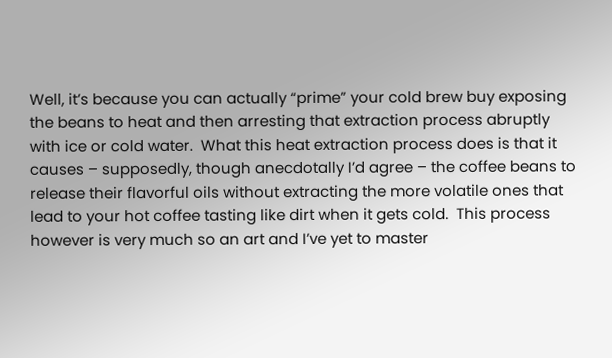Well, it’s because you can actually “prime” your cold brew buy exposing the beans to heat and then arresting that extraction process abruptly with ice or cold water.  What this heat extraction process does is that it causes – supposedly, though anecdotally I’d agree – the coffee beans to release their flavorful oils without extracting the more volatile ones that lead to your hot coffee tasting like dirt when it gets cold.  This process however is very much so an art and I’ve yet to master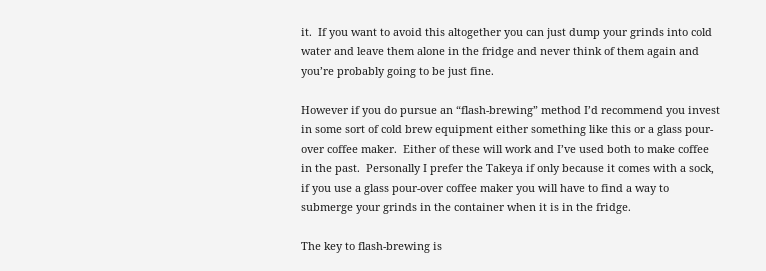it.  If you want to avoid this altogether you can just dump your grinds into cold water and leave them alone in the fridge and never think of them again and you’re probably going to be just fine.

However if you do pursue an “flash-brewing” method I’d recommend you invest in some sort of cold brew equipment either something like this or a glass pour-over coffee maker.  Either of these will work and I’ve used both to make coffee in the past.  Personally I prefer the Takeya if only because it comes with a sock, if you use a glass pour-over coffee maker you will have to find a way to submerge your grinds in the container when it is in the fridge.

The key to flash-brewing is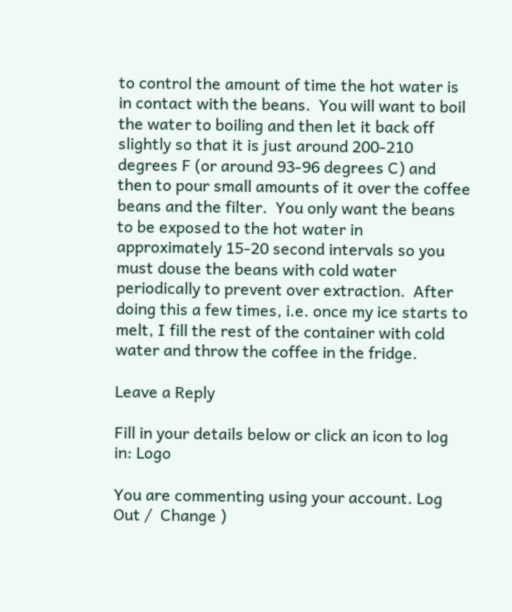to control the amount of time the hot water is in contact with the beans.  You will want to boil the water to boiling and then let it back off slightly so that it is just around 200-210 degrees F (or around 93-96 degrees C) and then to pour small amounts of it over the coffee beans and the filter.  You only want the beans to be exposed to the hot water in approximately 15-20 second intervals so you must douse the beans with cold water periodically to prevent over extraction.  After doing this a few times, i.e. once my ice starts to melt, I fill the rest of the container with cold water and throw the coffee in the fridge.

Leave a Reply

Fill in your details below or click an icon to log in: Logo

You are commenting using your account. Log Out /  Change )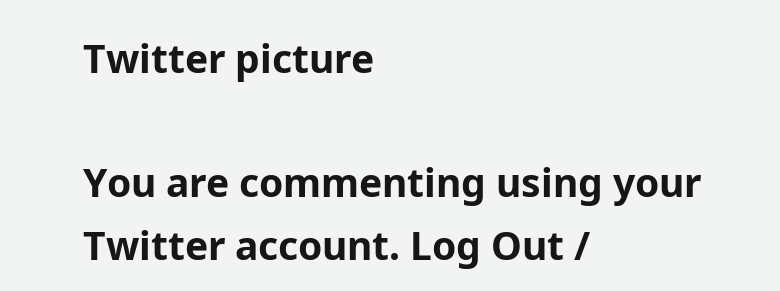Twitter picture

You are commenting using your Twitter account. Log Out /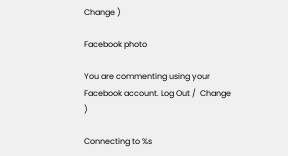Change )

Facebook photo

You are commenting using your Facebook account. Log Out /  Change )

Connecting to %s